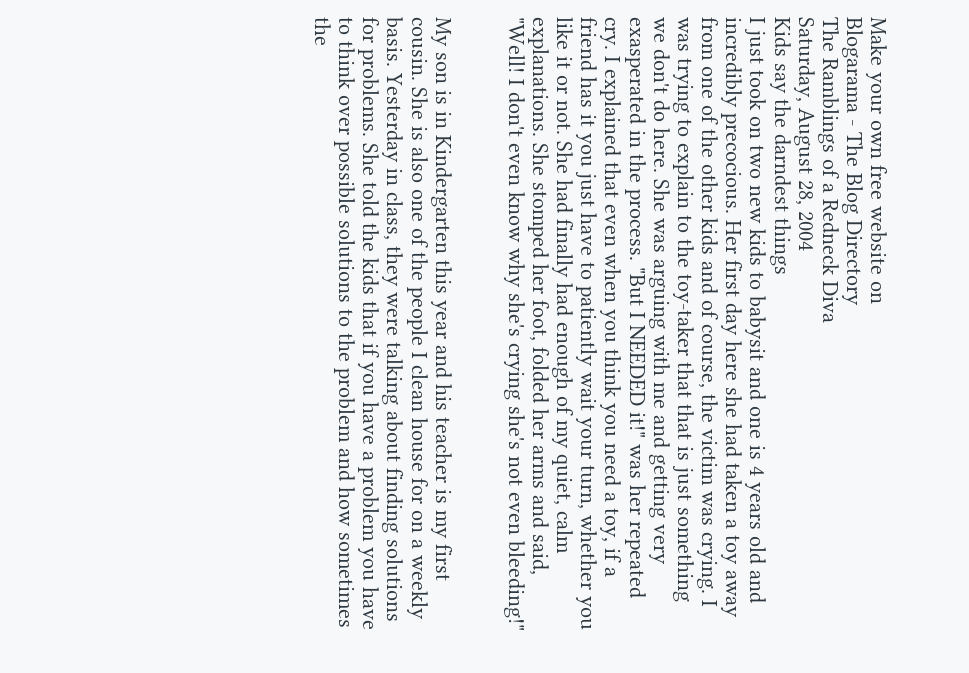Make your own free website on
Blogarama - The Blog Directory
The Ramblings of a Redneck Diva
Saturday, August 28, 2004
Kids say the darndest things
I just took on two new kids to babysit and one is 4 years old and incredibly precocious. Her first day here she had taken a toy away from one of the other kids and of course, the victim was crying. I was trying to explain to the toy-taker that that is just something we don't do here. She was arguing with me and getting very exasperated in the process. "But I NEEDED it!" was her repeated cry. I explained that even when you think you need a toy, if a friend has it you just have to patiently wait your turn, whether you like it or not. She had finally had enough of my quiet, calm explanations. She stomped her foot, folded her arms and said, "Well! I don't even know why she's crying she's not even bleeding!"


My son is in Kindergarten this year and his teacher is my first cousin. She is also one of the people I clean house for on a weekly basis. Yesterday in class, they were talking about finding solutions for problems. She told the kids that if you have a problem you have to think over possible solutions to the problem and how sometimes the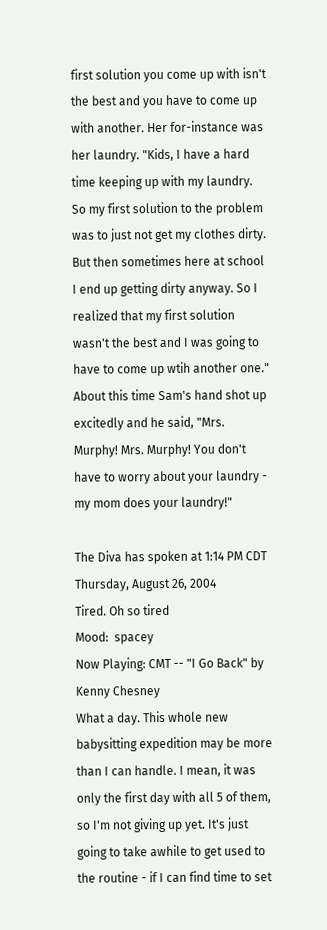first solution you come up with isn't the best and you have to come up with another. Her for-instance was her laundry. "Kids, I have a hard time keeping up with my laundry. So my first solution to the problem was to just not get my clothes dirty. But then sometimes here at school I end up getting dirty anyway. So I realized that my first solution wasn't the best and I was going to have to come up wtih another one." About this time Sam's hand shot up excitedly and he said, "Mrs. Murphy! Mrs. Murphy! You don't have to worry about your laundry - my mom does your laundry!"

The Diva has spoken at 1:14 PM CDT
Thursday, August 26, 2004
Tired. Oh so tired
Mood:  spacey
Now Playing: CMT -- "I Go Back" by Kenny Chesney
What a day. This whole new babysitting expedition may be more than I can handle. I mean, it was only the first day with all 5 of them, so I'm not giving up yet. It's just going to take awhile to get used to the routine - if I can find time to set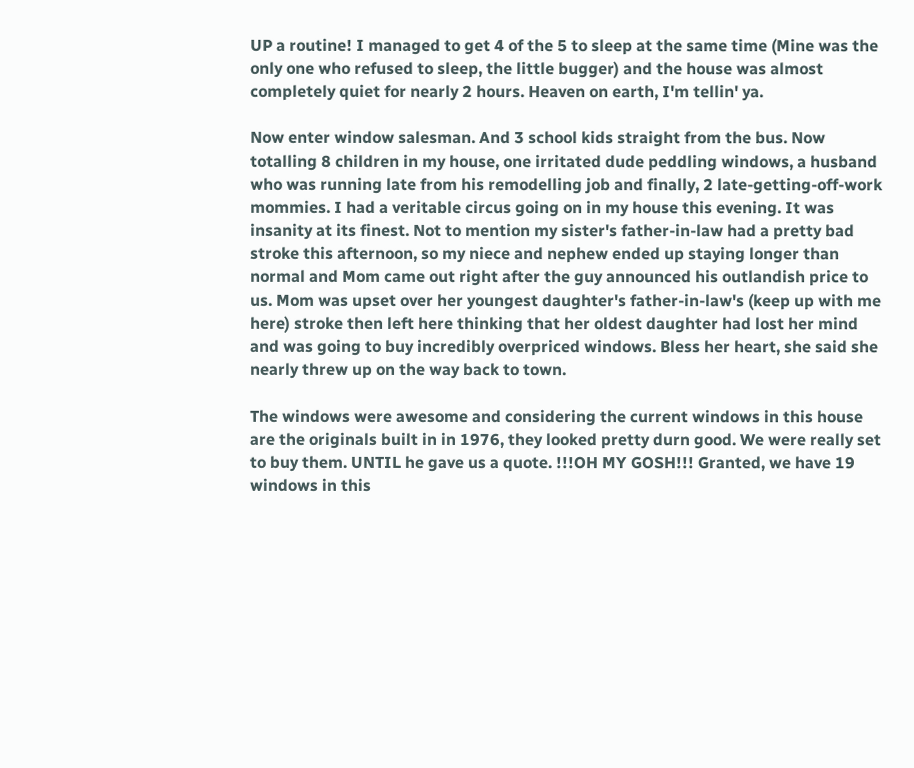UP a routine! I managed to get 4 of the 5 to sleep at the same time (Mine was the only one who refused to sleep, the little bugger) and the house was almost completely quiet for nearly 2 hours. Heaven on earth, I'm tellin' ya.

Now enter window salesman. And 3 school kids straight from the bus. Now totalling 8 children in my house, one irritated dude peddling windows, a husband who was running late from his remodelling job and finally, 2 late-getting-off-work mommies. I had a veritable circus going on in my house this evening. It was insanity at its finest. Not to mention my sister's father-in-law had a pretty bad stroke this afternoon, so my niece and nephew ended up staying longer than normal and Mom came out right after the guy announced his outlandish price to us. Mom was upset over her youngest daughter's father-in-law's (keep up with me here) stroke then left here thinking that her oldest daughter had lost her mind and was going to buy incredibly overpriced windows. Bless her heart, she said she nearly threw up on the way back to town.

The windows were awesome and considering the current windows in this house are the originals built in in 1976, they looked pretty durn good. We were really set to buy them. UNTIL he gave us a quote. !!!OH MY GOSH!!! Granted, we have 19 windows in this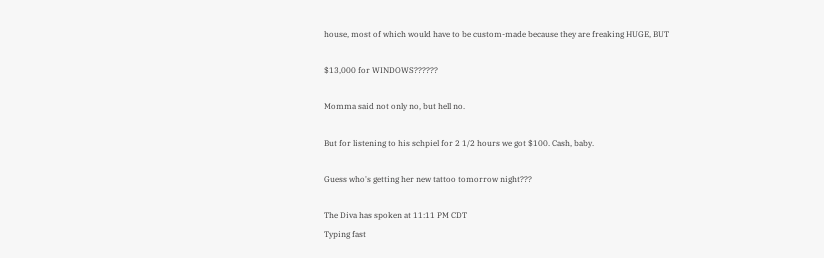house, most of which would have to be custom-made because they are freaking HUGE, BUT

$13,000 for WINDOWS??????

Momma said not only no, but hell no.

But for listening to his schpiel for 2 1/2 hours we got $100. Cash, baby.

Guess who's getting her new tattoo tomorrow night???

The Diva has spoken at 11:11 PM CDT
Typing fast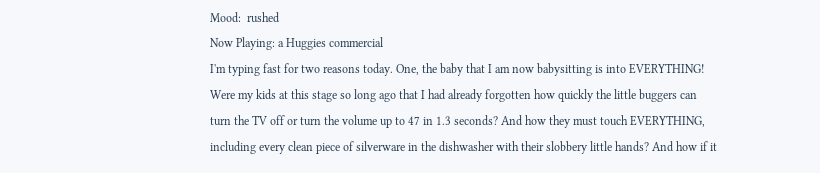Mood:  rushed
Now Playing: a Huggies commercial
I'm typing fast for two reasons today. One, the baby that I am now babysitting is into EVERYTHING! Were my kids at this stage so long ago that I had already forgotten how quickly the little buggers can turn the TV off or turn the volume up to 47 in 1.3 seconds? And how they must touch EVERYTHING, including every clean piece of silverware in the dishwasher with their slobbery little hands? And how if it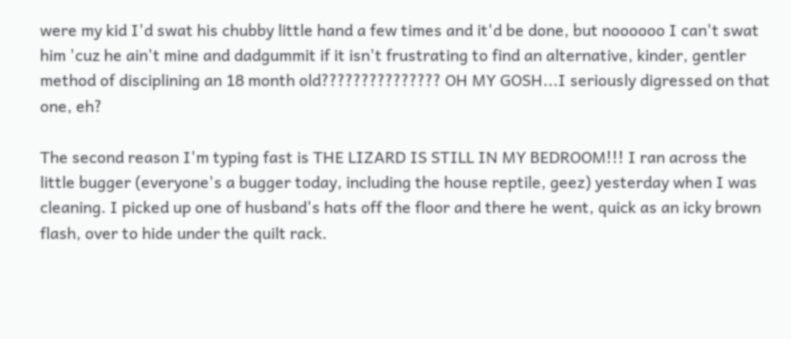were my kid I'd swat his chubby little hand a few times and it'd be done, but noooooo I can't swat him 'cuz he ain't mine and dadgummit if it isn't frustrating to find an alternative, kinder, gentler method of disciplining an 18 month old??????????????? OH MY GOSH...I seriously digressed on that one, eh?

The second reason I'm typing fast is THE LIZARD IS STILL IN MY BEDROOM!!! I ran across the little bugger (everyone's a bugger today, including the house reptile, geez) yesterday when I was cleaning. I picked up one of husband's hats off the floor and there he went, quick as an icky brown flash, over to hide under the quilt rack.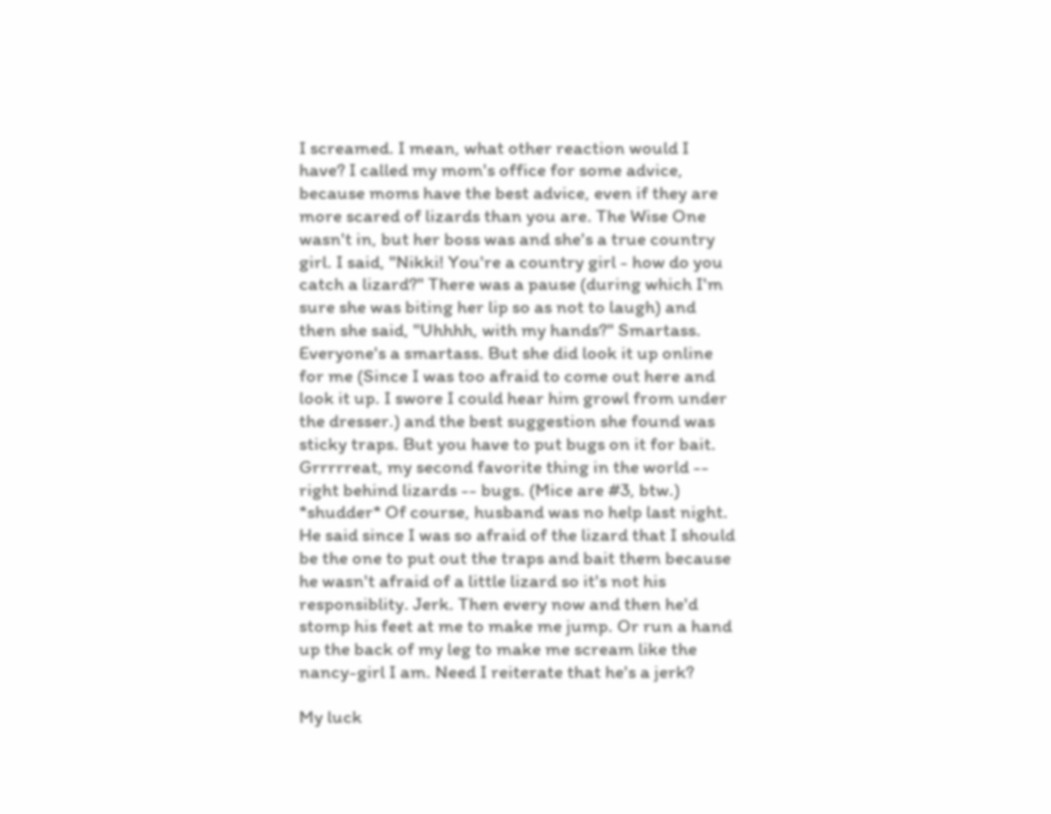I screamed. I mean, what other reaction would I have? I called my mom's office for some advice, because moms have the best advice, even if they are more scared of lizards than you are. The Wise One wasn't in, but her boss was and she's a true country girl. I said, "Nikki! You're a country girl - how do you catch a lizard?" There was a pause (during which I'm sure she was biting her lip so as not to laugh) and then she said, "Uhhhh, with my hands?" Smartass. Everyone's a smartass. But she did look it up online for me (Since I was too afraid to come out here and look it up. I swore I could hear him growl from under the dresser.) and the best suggestion she found was sticky traps. But you have to put bugs on it for bait. Grrrrreat, my second favorite thing in the world -- right behind lizards -- bugs. (Mice are #3, btw.) *shudder* Of course, husband was no help last night. He said since I was so afraid of the lizard that I should be the one to put out the traps and bait them because he wasn't afraid of a little lizard so it's not his responsiblity. Jerk. Then every now and then he'd stomp his feet at me to make me jump. Or run a hand up the back of my leg to make me scream like the nancy-girl I am. Need I reiterate that he's a jerk?

My luck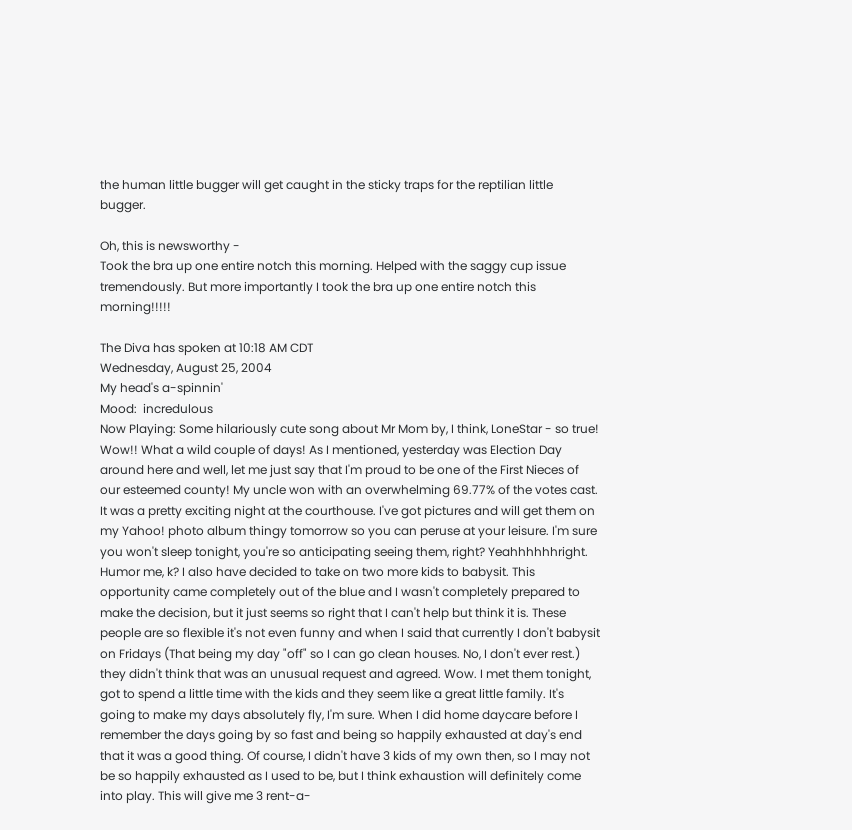the human little bugger will get caught in the sticky traps for the reptilian little bugger.

Oh, this is newsworthy -
Took the bra up one entire notch this morning. Helped with the saggy cup issue tremendously. But more importantly I took the bra up one entire notch this morning!!!!!

The Diva has spoken at 10:18 AM CDT
Wednesday, August 25, 2004
My head's a-spinnin'
Mood:  incredulous
Now Playing: Some hilariously cute song about Mr Mom by, I think, LoneStar - so true!
Wow!! What a wild couple of days! As I mentioned, yesterday was Election Day around here and well, let me just say that I'm proud to be one of the First Nieces of our esteemed county! My uncle won with an overwhelming 69.77% of the votes cast. It was a pretty exciting night at the courthouse. I've got pictures and will get them on my Yahoo! photo album thingy tomorrow so you can peruse at your leisure. I'm sure you won't sleep tonight, you're so anticipating seeing them, right? Yeahhhhhhright. Humor me, k? I also have decided to take on two more kids to babysit. This opportunity came completely out of the blue and I wasn't completely prepared to make the decision, but it just seems so right that I can't help but think it is. These people are so flexible it's not even funny and when I said that currently I don't babysit on Fridays (That being my day "off" so I can go clean houses. No, I don't ever rest.) they didn't think that was an unusual request and agreed. Wow. I met them tonight, got to spend a little time with the kids and they seem like a great little family. It's going to make my days absolutely fly, I'm sure. When I did home daycare before I remember the days going by so fast and being so happily exhausted at day's end that it was a good thing. Of course, I didn't have 3 kids of my own then, so I may not be so happily exhausted as I used to be, but I think exhaustion will definitely come into play. This will give me 3 rent-a-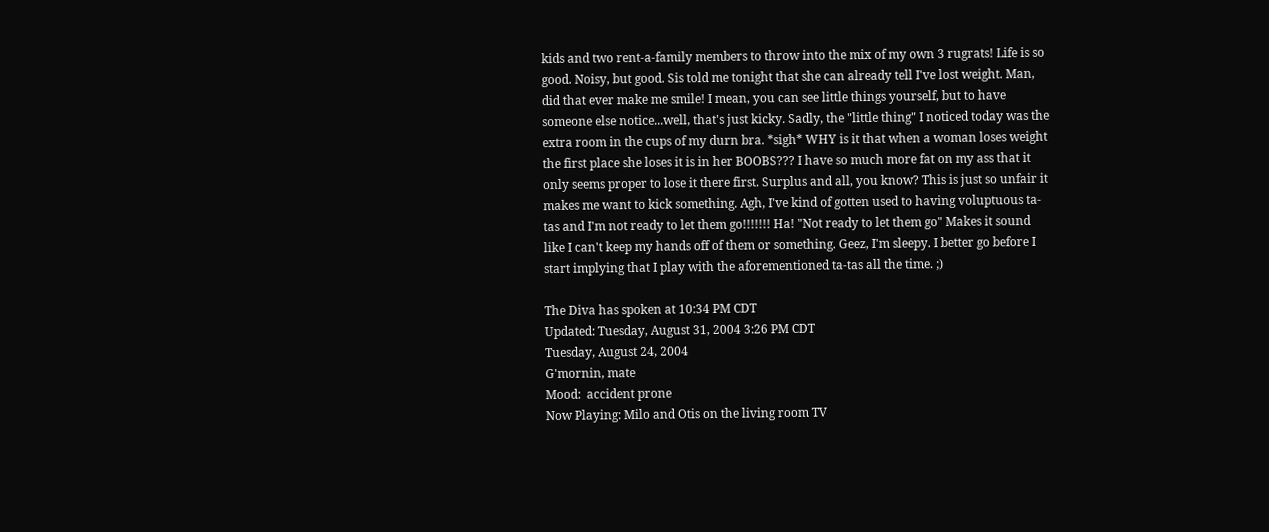kids and two rent-a-family members to throw into the mix of my own 3 rugrats! Life is so good. Noisy, but good. Sis told me tonight that she can already tell I've lost weight. Man, did that ever make me smile! I mean, you can see little things yourself, but to have someone else notice...well, that's just kicky. Sadly, the "little thing" I noticed today was the extra room in the cups of my durn bra. *sigh* WHY is it that when a woman loses weight the first place she loses it is in her BOOBS??? I have so much more fat on my ass that it only seems proper to lose it there first. Surplus and all, you know? This is just so unfair it makes me want to kick something. Agh, I've kind of gotten used to having voluptuous ta-tas and I'm not ready to let them go!!!!!!! Ha! "Not ready to let them go" Makes it sound like I can't keep my hands off of them or something. Geez, I'm sleepy. I better go before I start implying that I play with the aforementioned ta-tas all the time. ;)

The Diva has spoken at 10:34 PM CDT
Updated: Tuesday, August 31, 2004 3:26 PM CDT
Tuesday, August 24, 2004
G'mornin, mate
Mood:  accident prone
Now Playing: Milo and Otis on the living room TV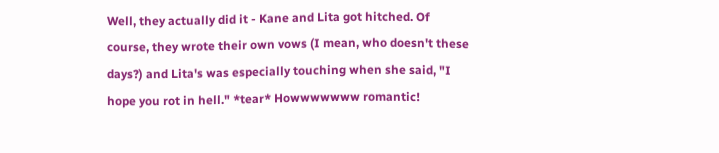Well, they actually did it - Kane and Lita got hitched. Of course, they wrote their own vows (I mean, who doesn't these days?) and Lita's was especially touching when she said, "I hope you rot in hell." *tear* Howwwwwww romantic!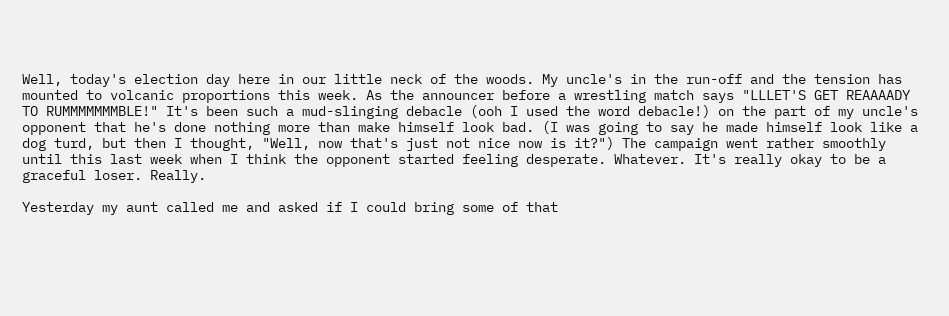Well, today's election day here in our little neck of the woods. My uncle's in the run-off and the tension has mounted to volcanic proportions this week. As the announcer before a wrestling match says "LLLET'S GET REAAAADY TO RUMMMMMMMBLE!" It's been such a mud-slinging debacle (ooh I used the word debacle!) on the part of my uncle's opponent that he's done nothing more than make himself look bad. (I was going to say he made himself look like a dog turd, but then I thought, "Well, now that's just not nice now is it?") The campaign went rather smoothly until this last week when I think the opponent started feeling desperate. Whatever. It's really okay to be a graceful loser. Really.

Yesterday my aunt called me and asked if I could bring some of that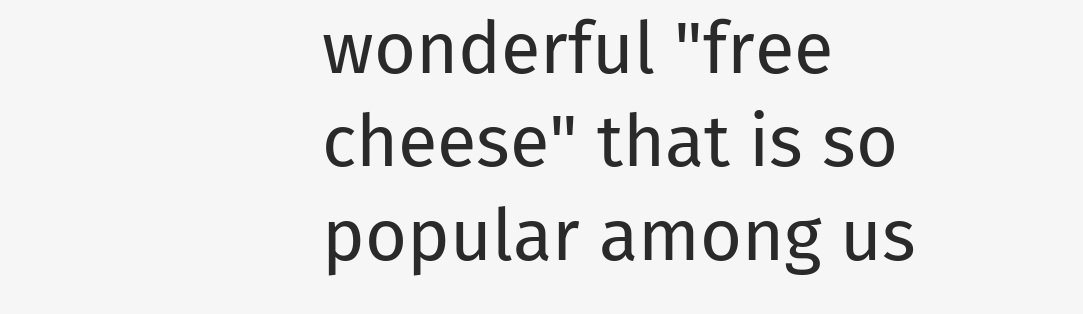wonderful "free cheese" that is so popular among us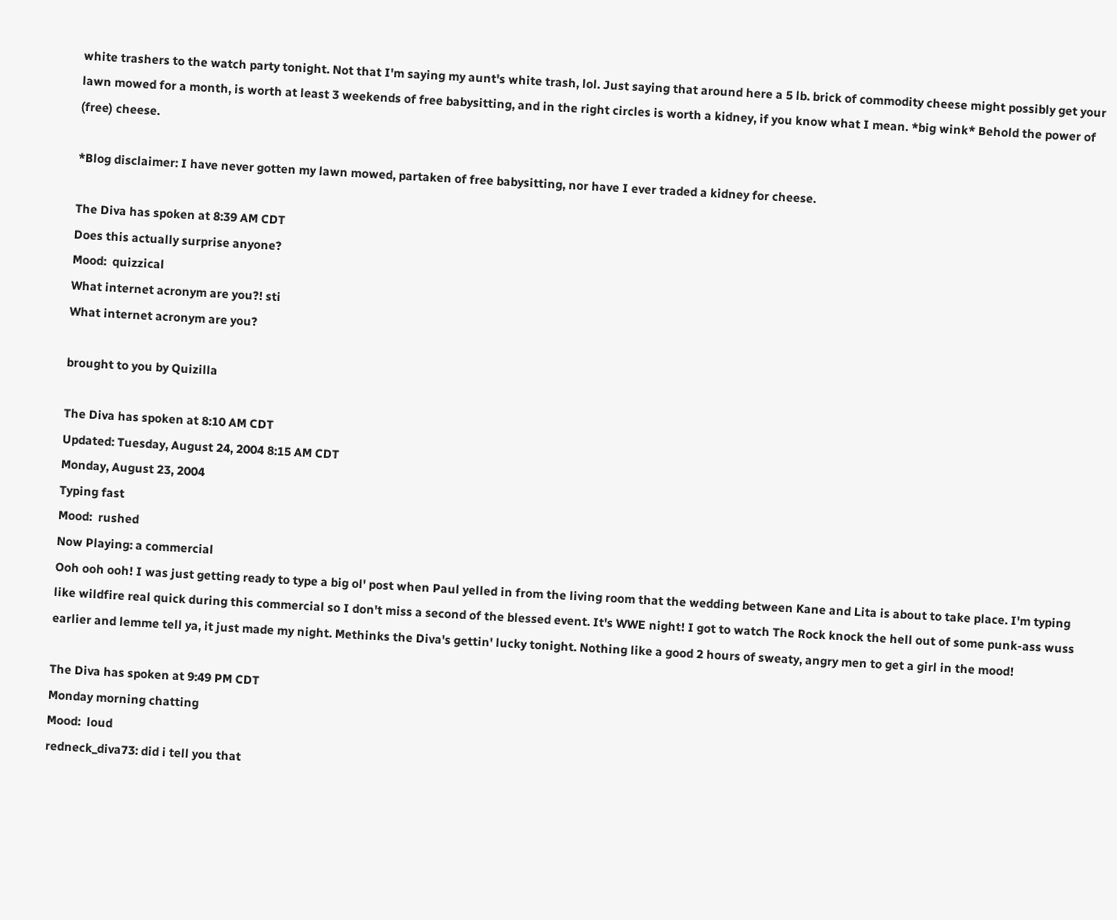white trashers to the watch party tonight. Not that I'm saying my aunt's white trash, lol. Just saying that around here a 5 lb. brick of commodity cheese might possibly get your lawn mowed for a month, is worth at least 3 weekends of free babysitting, and in the right circles is worth a kidney, if you know what I mean. *big wink* Behold the power of (free) cheese.

*Blog disclaimer: I have never gotten my lawn mowed, partaken of free babysitting, nor have I ever traded a kidney for cheese.

The Diva has spoken at 8:39 AM CDT
Does this actually surprise anyone?
Mood:  quizzical
What internet acronym are you?! sti
What internet acronym are you?

brought to you by Quizilla

The Diva has spoken at 8:10 AM CDT
Updated: Tuesday, August 24, 2004 8:15 AM CDT
Monday, August 23, 2004
Typing fast
Mood:  rushed
Now Playing: a commercial
Ooh ooh ooh! I was just getting ready to type a big ol' post when Paul yelled in from the living room that the wedding between Kane and Lita is about to take place. I'm typing like wildfire real quick during this commercial so I don't miss a second of the blessed event. It's WWE night! I got to watch The Rock knock the hell out of some punk-ass wuss earlier and lemme tell ya, it just made my night. Methinks the Diva's gettin' lucky tonight. Nothing like a good 2 hours of sweaty, angry men to get a girl in the mood!

The Diva has spoken at 9:49 PM CDT
Monday morning chatting
Mood:  loud
redneck_diva73: did i tell you that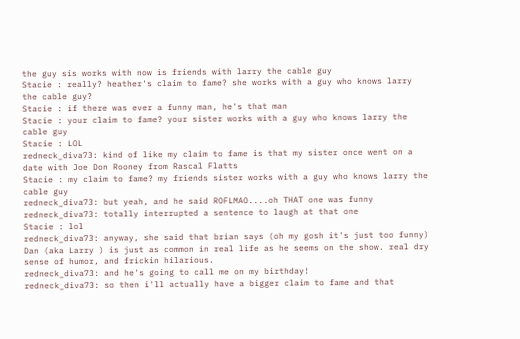the guy sis works with now is friends with larry the cable guy
Stacie : really? heather's claim to fame? she works with a guy who knows larry the cable guy?
Stacie : if there was ever a funny man, he's that man
Stacie : your claim to fame? your sister works with a guy who knows larry the cable guy
Stacie : LOL
redneck_diva73: kind of like my claim to fame is that my sister once went on a date with Joe Don Rooney from Rascal Flatts
Stacie : my claim to fame? my friends sister works with a guy who knows larry the cable guy
redneck_diva73: but yeah, and he said ROFLMAO....oh THAT one was funny
redneck_diva73: totally interrupted a sentence to laugh at that one
Stacie : lol
redneck_diva73: anyway, she said that brian says (oh my gosh it's just too funny) Dan (aka Larry ) is just as common in real life as he seems on the show. real dry sense of humor, and frickin hilarious.
redneck_diva73: and he's going to call me on my birthday!
redneck_diva73: so then i'll actually have a bigger claim to fame and that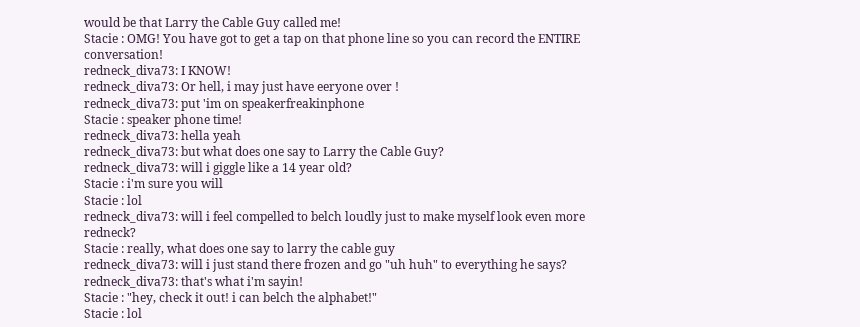would be that Larry the Cable Guy called me!
Stacie : OMG! You have got to get a tap on that phone line so you can record the ENTIRE conversation!
redneck_diva73: I KNOW!
redneck_diva73: Or hell, i may just have eeryone over !
redneck_diva73: put 'im on speakerfreakinphone
Stacie : speaker phone time!
redneck_diva73: hella yeah
redneck_diva73: but what does one say to Larry the Cable Guy?
redneck_diva73: will i giggle like a 14 year old?
Stacie : i'm sure you will
Stacie : lol
redneck_diva73: will i feel compelled to belch loudly just to make myself look even more redneck?
Stacie : really, what does one say to larry the cable guy
redneck_diva73: will i just stand there frozen and go "uh huh" to everything he says?
redneck_diva73: that's what i'm sayin!
Stacie : "hey, check it out! i can belch the alphabet!"
Stacie : lol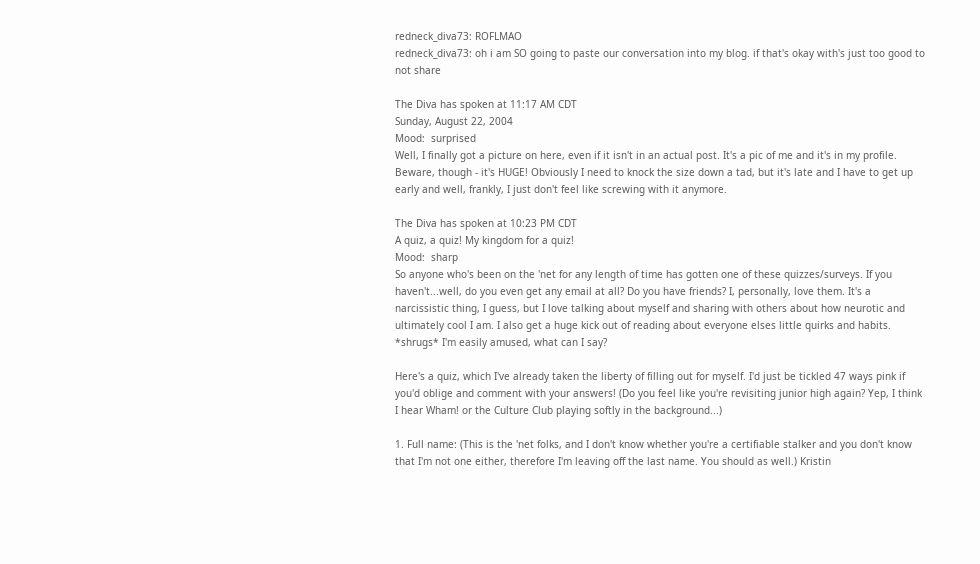redneck_diva73: ROFLMAO
redneck_diva73: oh i am SO going to paste our conversation into my blog. if that's okay with's just too good to not share

The Diva has spoken at 11:17 AM CDT
Sunday, August 22, 2004
Mood:  surprised
Well, I finally got a picture on here, even if it isn't in an actual post. It's a pic of me and it's in my profile. Beware, though - it's HUGE! Obviously I need to knock the size down a tad, but it's late and I have to get up early and well, frankly, I just don't feel like screwing with it anymore.

The Diva has spoken at 10:23 PM CDT
A quiz, a quiz! My kingdom for a quiz!
Mood:  sharp
So anyone who's been on the 'net for any length of time has gotten one of these quizzes/surveys. If you haven't...well, do you even get any email at all? Do you have friends? I, personally, love them. It's a narcissistic thing, I guess, but I love talking about myself and sharing with others about how neurotic and ultimately cool I am. I also get a huge kick out of reading about everyone elses little quirks and habits. *shrugs* I'm easily amused, what can I say?

Here's a quiz, which I've already taken the liberty of filling out for myself. I'd just be tickled 47 ways pink if you'd oblige and comment with your answers! (Do you feel like you're revisiting junior high again? Yep, I think I hear Wham! or the Culture Club playing softly in the background...)

1. Full name: (This is the 'net folks, and I don't know whether you're a certifiable stalker and you don't know that I'm not one either, therefore I'm leaving off the last name. You should as well.) Kristin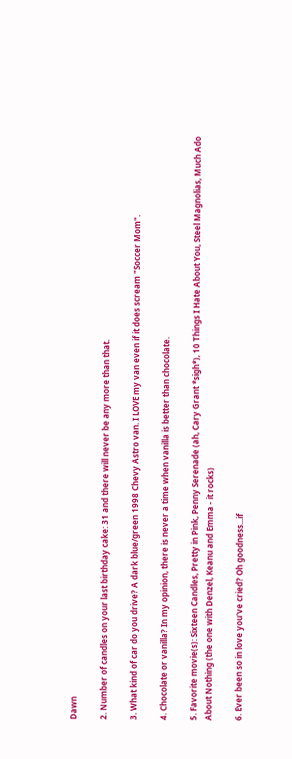Dawn

2. Number of candles on your last birthday cake: 31 and there will never be any more than that.

3. What kind of car do you drive? A dark blue/green 1998 Chevy Astro van. I LOVE my van even if it does scream "Soccer Mom".

4. Chocolate or vanilla? In my opinion, there is never a time when vanilla is better than chocolate.

5. Favorite movie(s): Sixteen Candles, Pretty in Pink, Penny Serenade (ah, Cary Grant *sigh*), 10 Things I Hate About You, Steel Magnolias, Much Ado About Nothing (the one with Denzel, Keanu and Emma - it rocks)

6. Ever been so in love you've cried? Oh goodness...if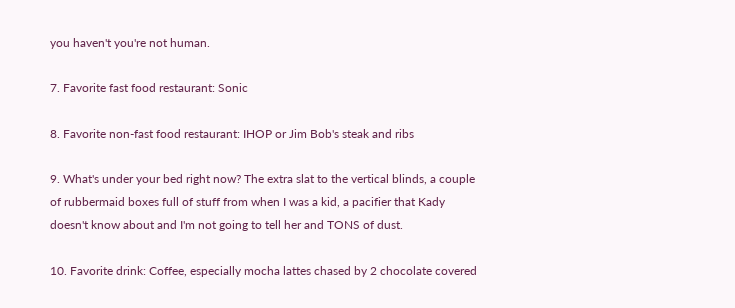you haven't you're not human.

7. Favorite fast food restaurant: Sonic

8. Favorite non-fast food restaurant: IHOP or Jim Bob's steak and ribs

9. What's under your bed right now? The extra slat to the vertical blinds, a couple of rubbermaid boxes full of stuff from when I was a kid, a pacifier that Kady doesn't know about and I'm not going to tell her and TONS of dust.

10. Favorite drink: Coffee, especially mocha lattes chased by 2 chocolate covered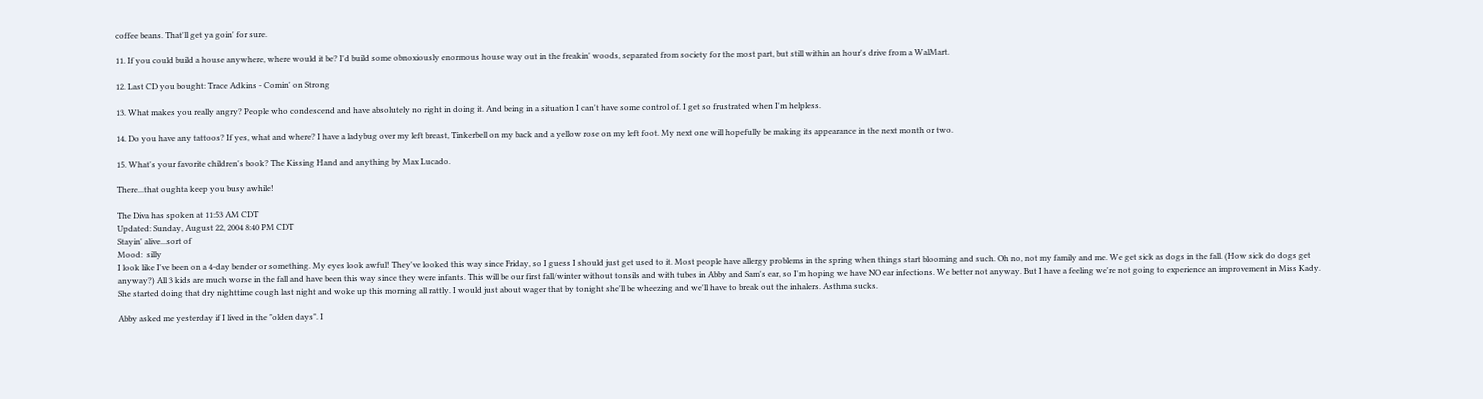coffee beans. That'll get ya goin' for sure.

11. If you could build a house anywhere, where would it be? I'd build some obnoxiously enormous house way out in the freakin' woods, separated from society for the most part, but still within an hour's drive from a WalMart.

12. Last CD you bought: Trace Adkins - Comin' on Strong

13. What makes you really angry? People who condescend and have absolutely no right in doing it. And being in a situation I can't have some control of. I get so frustrated when I'm helpless.

14. Do you have any tattoos? If yes, what and where? I have a ladybug over my left breast, Tinkerbell on my back and a yellow rose on my left foot. My next one will hopefully be making its appearance in the next month or two.

15. What's your favorite children's book? The Kissing Hand and anything by Max Lucado.

There...that oughta keep you busy awhile!

The Diva has spoken at 11:53 AM CDT
Updated: Sunday, August 22, 2004 8:40 PM CDT
Stayin' alive...sort of
Mood:  silly
I look like I've been on a 4-day bender or something. My eyes look awful! They've looked this way since Friday, so I guess I should just get used to it. Most people have allergy problems in the spring when things start blooming and such. Oh no, not my family and me. We get sick as dogs in the fall. (How sick do dogs get anyway?) All 3 kids are much worse in the fall and have been this way since they were infants. This will be our first fall/winter without tonsils and with tubes in Abby and Sam's ear, so I'm hoping we have NO ear infections. We better not anyway. But I have a feeling we're not going to experience an improvement in Miss Kady. She started doing that dry nighttime cough last night and woke up this morning all rattly. I would just about wager that by tonight she'll be wheezing and we'll have to break out the inhalers. Asthma sucks.

Abby asked me yesterday if I lived in the "olden days". I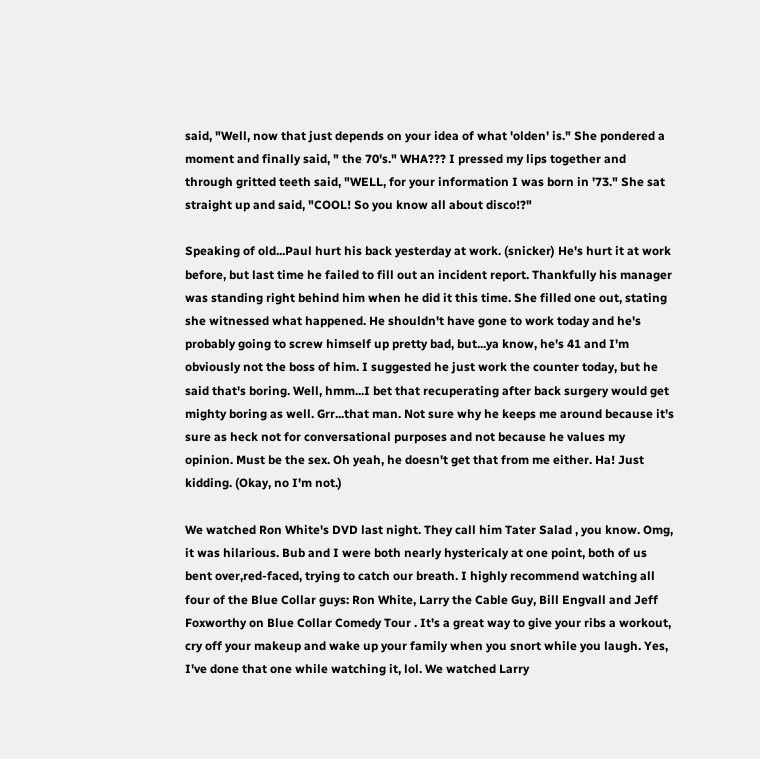said, "Well, now that just depends on your idea of what 'olden' is." She pondered a moment and finally said, " the 70's." WHA??? I pressed my lips together and through gritted teeth said, "WELL, for your information I was born in '73." She sat straight up and said, "COOL! So you know all about disco!?"

Speaking of old...Paul hurt his back yesterday at work. (snicker) He's hurt it at work before, but last time he failed to fill out an incident report. Thankfully his manager was standing right behind him when he did it this time. She filled one out, stating she witnessed what happened. He shouldn't have gone to work today and he's probably going to screw himself up pretty bad, but...ya know, he's 41 and I'm obviously not the boss of him. I suggested he just work the counter today, but he said that's boring. Well, hmm...I bet that recuperating after back surgery would get mighty boring as well. Grr...that man. Not sure why he keeps me around because it's sure as heck not for conversational purposes and not because he values my opinion. Must be the sex. Oh yeah, he doesn't get that from me either. Ha! Just kidding. (Okay, no I'm not.)

We watched Ron White's DVD last night. They call him Tater Salad , you know. Omg, it was hilarious. Bub and I were both nearly hystericaly at one point, both of us bent over,red-faced, trying to catch our breath. I highly recommend watching all four of the Blue Collar guys: Ron White, Larry the Cable Guy, Bill Engvall and Jeff Foxworthy on Blue Collar Comedy Tour . It's a great way to give your ribs a workout, cry off your makeup and wake up your family when you snort while you laugh. Yes, I've done that one while watching it, lol. We watched Larry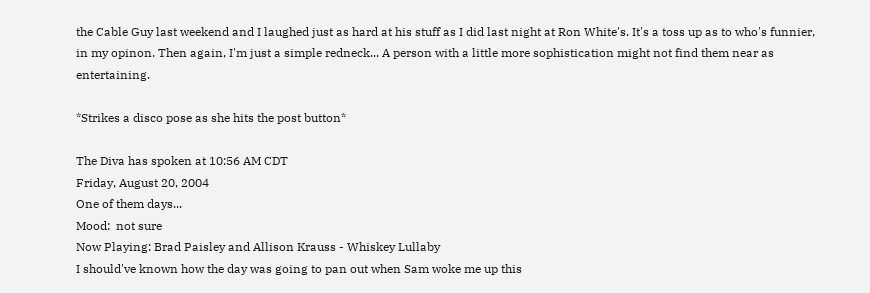the Cable Guy last weekend and I laughed just as hard at his stuff as I did last night at Ron White's. It's a toss up as to who's funnier, in my opinon. Then again, I'm just a simple redneck... A person with a little more sophistication might not find them near as entertaining.

*Strikes a disco pose as she hits the post button*

The Diva has spoken at 10:56 AM CDT
Friday, August 20, 2004
One of them days...
Mood:  not sure
Now Playing: Brad Paisley and Allison Krauss - Whiskey Lullaby
I should've known how the day was going to pan out when Sam woke me up this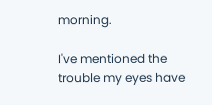morning.

I've mentioned the trouble my eyes have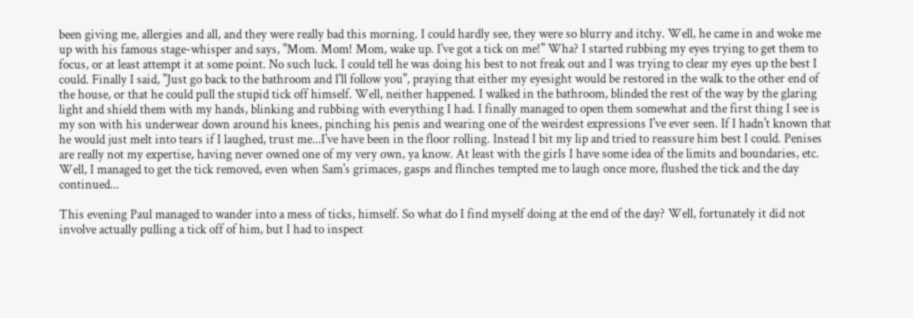been giving me, allergies and all, and they were really bad this morning. I could hardly see, they were so blurry and itchy. Well, he came in and woke me up with his famous stage-whisper and says, "Mom. Mom! Mom, wake up. I've got a tick on me!" Wha? I started rubbing my eyes trying to get them to focus, or at least attempt it at some point. No such luck. I could tell he was doing his best to not freak out and I was trying to clear my eyes up the best I could. Finally I said, "Just go back to the bathroom and I'll follow you", praying that either my eyesight would be restored in the walk to the other end of the house, or that he could pull the stupid tick off himself. Well, neither happened. I walked in the bathroom, blinded the rest of the way by the glaring light and shield them with my hands, blinking and rubbing with everything I had. I finally managed to open them somewhat and the first thing I see is my son with his underwear down around his knees, pinching his penis and wearing one of the weirdest expressions I've ever seen. If I hadn't known that he would just melt into tears if I laughed, trust me...I've have been in the floor rolling. Instead I bit my lip and tried to reassure him best I could. Penises are really not my expertise, having never owned one of my very own, ya know. At least with the girls I have some idea of the limits and boundaries, etc. Well, I managed to get the tick removed, even when Sam's grimaces, gasps and flinches tempted me to laugh once more, flushed the tick and the day continued...

This evening Paul managed to wander into a mess of ticks, himself. So what do I find myself doing at the end of the day? Well, fortunately it did not involve actually pulling a tick off of him, but I had to inspect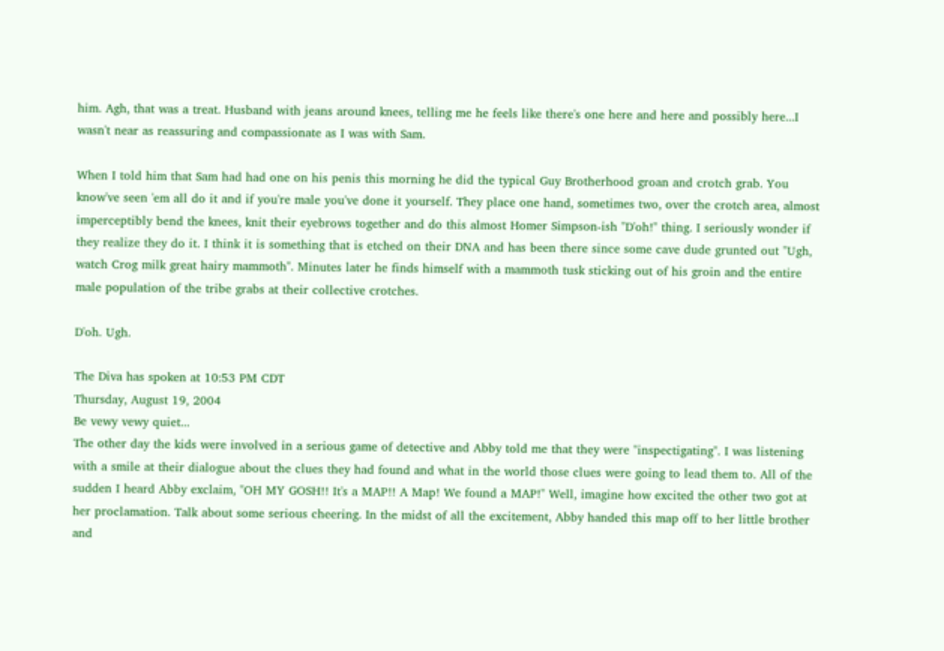him. Agh, that was a treat. Husband with jeans around knees, telling me he feels like there's one here and here and possibly here...I wasn't near as reassuring and compassionate as I was with Sam.

When I told him that Sam had had one on his penis this morning he did the typical Guy Brotherhood groan and crotch grab. You know've seen 'em all do it and if you're male you've done it yourself. They place one hand, sometimes two, over the crotch area, almost imperceptibly bend the knees, knit their eyebrows together and do this almost Homer Simpson-ish "D'oh!" thing. I seriously wonder if they realize they do it. I think it is something that is etched on their DNA and has been there since some cave dude grunted out "Ugh, watch Crog milk great hairy mammoth". Minutes later he finds himself with a mammoth tusk sticking out of his groin and the entire male population of the tribe grabs at their collective crotches.

D'oh. Ugh.

The Diva has spoken at 10:53 PM CDT
Thursday, August 19, 2004
Be vewy vewy quiet...
The other day the kids were involved in a serious game of detective and Abby told me that they were "inspectigating". I was listening with a smile at their dialogue about the clues they had found and what in the world those clues were going to lead them to. All of the sudden I heard Abby exclaim, "OH MY GOSH!! It's a MAP!! A Map! We found a MAP!" Well, imagine how excited the other two got at her proclamation. Talk about some serious cheering. In the midst of all the excitement, Abby handed this map off to her little brother and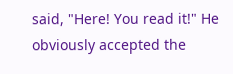said, "Here! You read it!" He obviously accepted the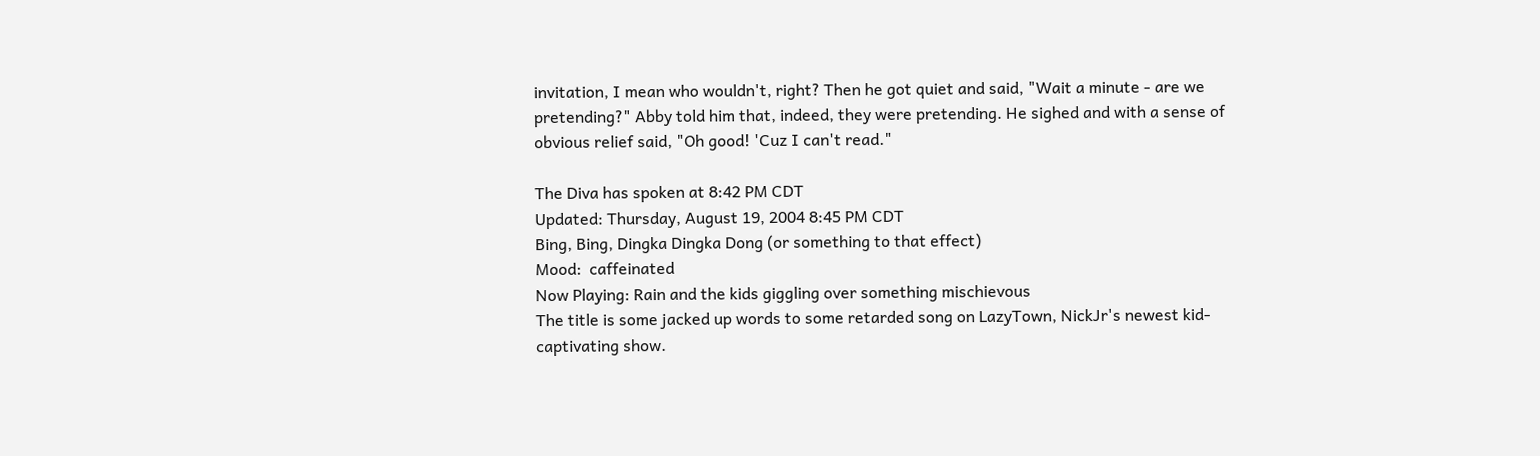invitation, I mean who wouldn't, right? Then he got quiet and said, "Wait a minute - are we pretending?" Abby told him that, indeed, they were pretending. He sighed and with a sense of obvious relief said, "Oh good! 'Cuz I can't read."

The Diva has spoken at 8:42 PM CDT
Updated: Thursday, August 19, 2004 8:45 PM CDT
Bing, Bing, Dingka Dingka Dong (or something to that effect)
Mood:  caffeinated
Now Playing: Rain and the kids giggling over something mischievous
The title is some jacked up words to some retarded song on LazyTown, NickJr's newest kid-captivating show.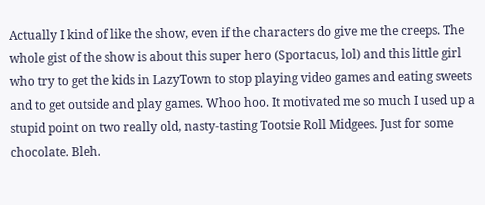Actually I kind of like the show, even if the characters do give me the creeps. The whole gist of the show is about this super hero (Sportacus, lol) and this little girl who try to get the kids in LazyTown to stop playing video games and eating sweets and to get outside and play games. Whoo hoo. It motivated me so much I used up a stupid point on two really old, nasty-tasting Tootsie Roll Midgees. Just for some chocolate. Bleh.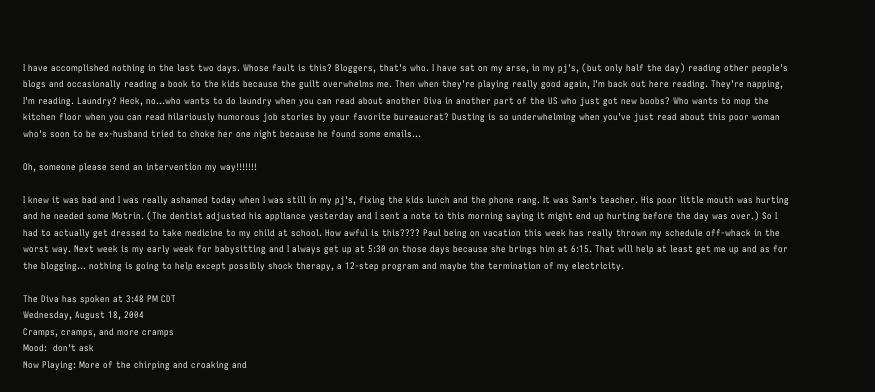I have accomplished nothing in the last two days. Whose fault is this? Bloggers, that's who. I have sat on my arse, in my pj's, (but only half the day) reading other people's blogs and occasionally reading a book to the kids because the guilt overwhelms me. Then when they're playing really good again, I'm back out here reading. They're napping, I'm reading. Laundry? Heck, no...who wants to do laundry when you can read about another Diva in another part of the US who just got new boobs? Who wants to mop the kitchen floor when you can read hilariously humorous job stories by your favorite bureaucrat? Dusting is so underwhelming when you've just read about this poor woman who's soon to be ex-husband tried to choke her one night because he found some emails...

Oh, someone please send an intervention my way!!!!!!!

I knew it was bad and I was really ashamed today when I was still in my pj's, fixing the kids lunch and the phone rang. It was Sam's teacher. His poor little mouth was hurting and he needed some Motrin. (The dentist adjusted his appliance yesterday and I sent a note to this morning saying it might end up hurting before the day was over.) So I had to actually get dressed to take medicine to my child at school. How awful is this???? Paul being on vacation this week has really thrown my schedule off-whack in the worst way. Next week is my early week for babysitting and I always get up at 5:30 on those days because she brings him at 6:15. That will help at least get me up and as for the blogging... nothing is going to help except possibly shock therapy, a 12-step program and maybe the termination of my electricity.

The Diva has spoken at 3:48 PM CDT
Wednesday, August 18, 2004
Cramps, cramps, and more cramps
Mood:  don't ask
Now Playing: More of the chirping and croaking and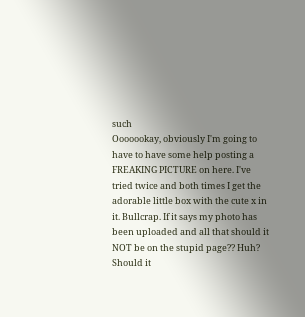such
Ooooookay, obviously I'm going to have to have some help posting a FREAKING PICTURE on here. I've tried twice and both times I get the adorable little box with the cute x in it. Bullcrap. If it says my photo has been uploaded and all that should it NOT be on the stupid page?? Huh? Should it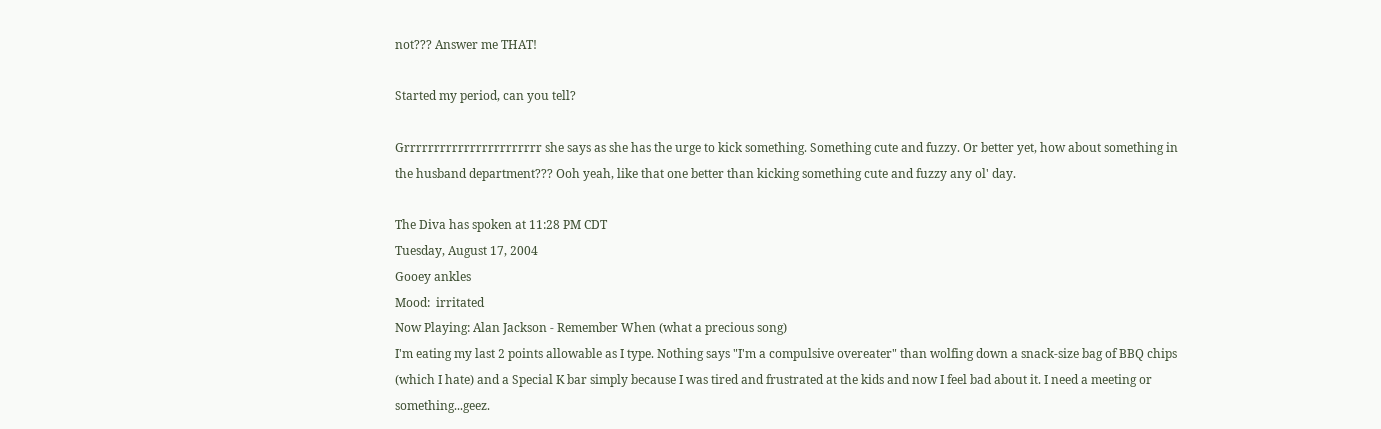not??? Answer me THAT!

Started my period, can you tell?

Grrrrrrrrrrrrrrrrrrrrrrr she says as she has the urge to kick something. Something cute and fuzzy. Or better yet, how about something in the husband department??? Ooh yeah, like that one better than kicking something cute and fuzzy any ol' day.

The Diva has spoken at 11:28 PM CDT
Tuesday, August 17, 2004
Gooey ankles
Mood:  irritated
Now Playing: Alan Jackson - Remember When (what a precious song)
I'm eating my last 2 points allowable as I type. Nothing says "I'm a compulsive overeater" than wolfing down a snack-size bag of BBQ chips (which I hate) and a Special K bar simply because I was tired and frustrated at the kids and now I feel bad about it. I need a meeting or something...geez.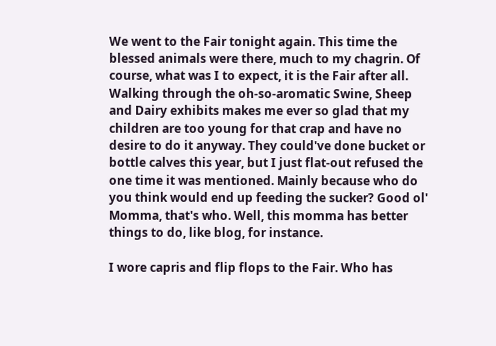We went to the Fair tonight again. This time the blessed animals were there, much to my chagrin. Of course, what was I to expect, it is the Fair after all. Walking through the oh-so-aromatic Swine, Sheep and Dairy exhibits makes me ever so glad that my children are too young for that crap and have no desire to do it anyway. They could've done bucket or bottle calves this year, but I just flat-out refused the one time it was mentioned. Mainly because who do you think would end up feeding the sucker? Good ol' Momma, that's who. Well, this momma has better things to do, like blog, for instance.

I wore capris and flip flops to the Fair. Who has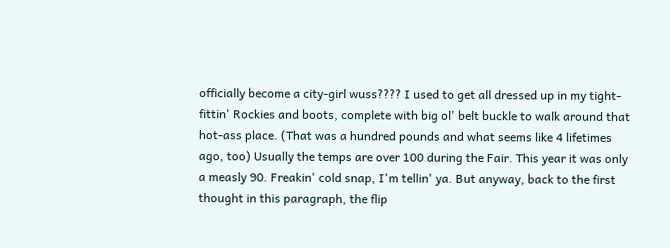officially become a city-girl wuss???? I used to get all dressed up in my tight-fittin' Rockies and boots, complete with big ol' belt buckle to walk around that hot-ass place. (That was a hundred pounds and what seems like 4 lifetimes ago, too) Usually the temps are over 100 during the Fair. This year it was only a measly 90. Freakin' cold snap, I'm tellin' ya. But anyway, back to the first thought in this paragraph, the flip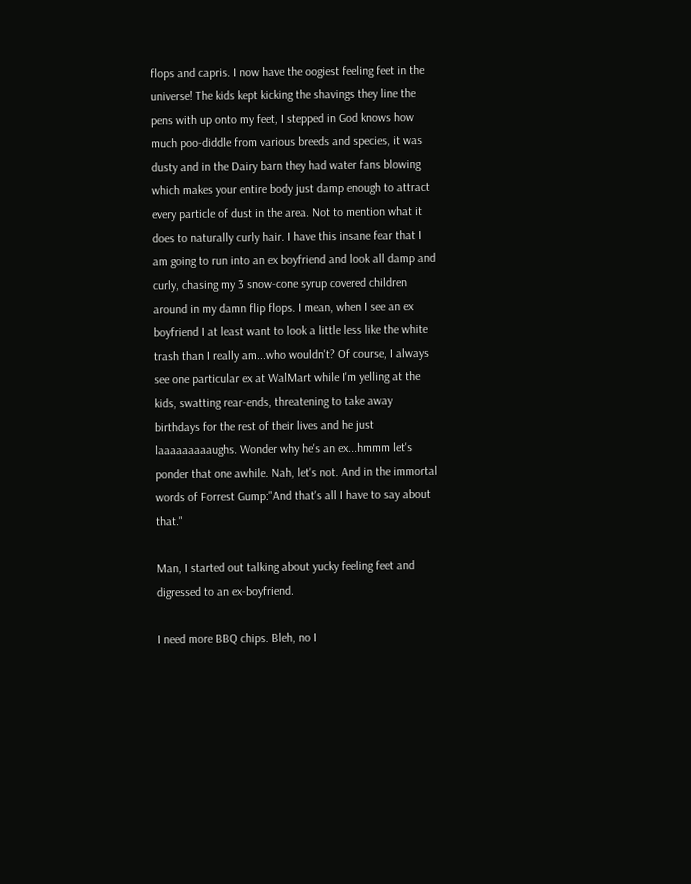flops and capris. I now have the oogiest feeling feet in the universe! The kids kept kicking the shavings they line the pens with up onto my feet, I stepped in God knows how much poo-diddle from various breeds and species, it was dusty and in the Dairy barn they had water fans blowing which makes your entire body just damp enough to attract every particle of dust in the area. Not to mention what it does to naturally curly hair. I have this insane fear that I am going to run into an ex boyfriend and look all damp and curly, chasing my 3 snow-cone syrup covered children around in my damn flip flops. I mean, when I see an ex boyfriend I at least want to look a little less like the white trash than I really am...who wouldn't? Of course, I always see one particular ex at WalMart while I'm yelling at the kids, swatting rear-ends, threatening to take away birthdays for the rest of their lives and he just laaaaaaaaaughs. Wonder why he's an ex...hmmm let's ponder that one awhile. Nah, let's not. And in the immortal words of Forrest Gump:"And that's all I have to say about that."

Man, I started out talking about yucky feeling feet and digressed to an ex-boyfriend.

I need more BBQ chips. Bleh, no I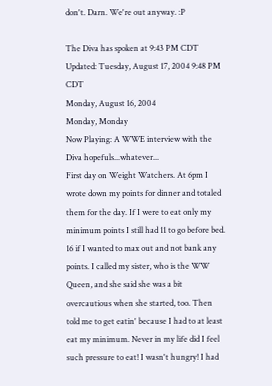don't. Darn. We're out anyway. :P

The Diva has spoken at 9:43 PM CDT
Updated: Tuesday, August 17, 2004 9:48 PM CDT
Monday, August 16, 2004
Monday, Monday
Now Playing: A WWE interview with the Diva hopefuls...whatever...
First day on Weight Watchers. At 6pm I wrote down my points for dinner and totaled them for the day. If I were to eat only my minimum points I still had 11 to go before bed. 16 if I wanted to max out and not bank any points. I called my sister, who is the WW Queen, and she said she was a bit overcautious when she started, too. Then told me to get eatin' because I had to at least eat my minimum. Never in my life did I feel such pressure to eat! I wasn't hungry! I had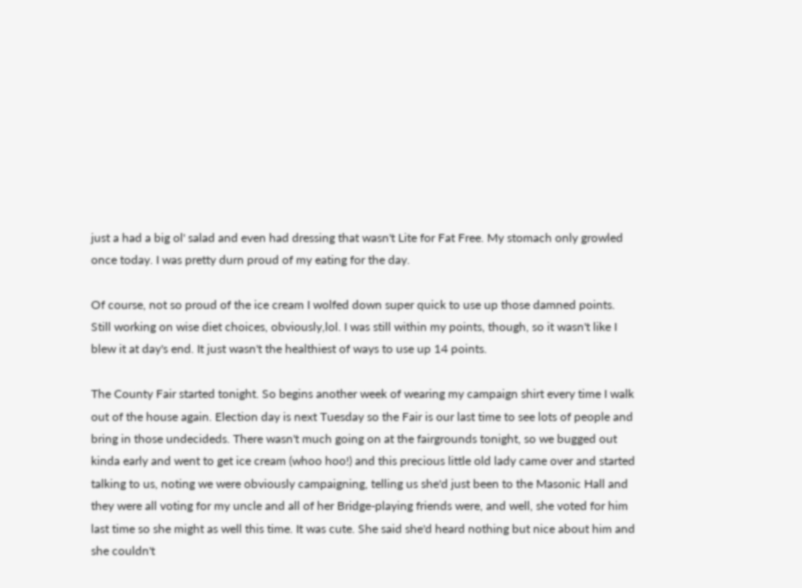just a had a big ol' salad and even had dressing that wasn't Lite for Fat Free. My stomach only growled once today. I was pretty durn proud of my eating for the day.

Of course, not so proud of the ice cream I wolfed down super quick to use up those damned points. Still working on wise diet choices, obviously,lol. I was still within my points, though, so it wasn't like I blew it at day's end. It just wasn't the healthiest of ways to use up 14 points.

The County Fair started tonight. So begins another week of wearing my campaign shirt every time I walk out of the house again. Election day is next Tuesday so the Fair is our last time to see lots of people and bring in those undecideds. There wasn't much going on at the fairgrounds tonight, so we bugged out kinda early and went to get ice cream (whoo hoo!) and this precious little old lady came over and started talking to us, noting we were obviously campaigning, telling us she'd just been to the Masonic Hall and they were all voting for my uncle and all of her Bridge-playing friends were, and well, she voted for him last time so she might as well this time. It was cute. She said she'd heard nothing but nice about him and she couldn't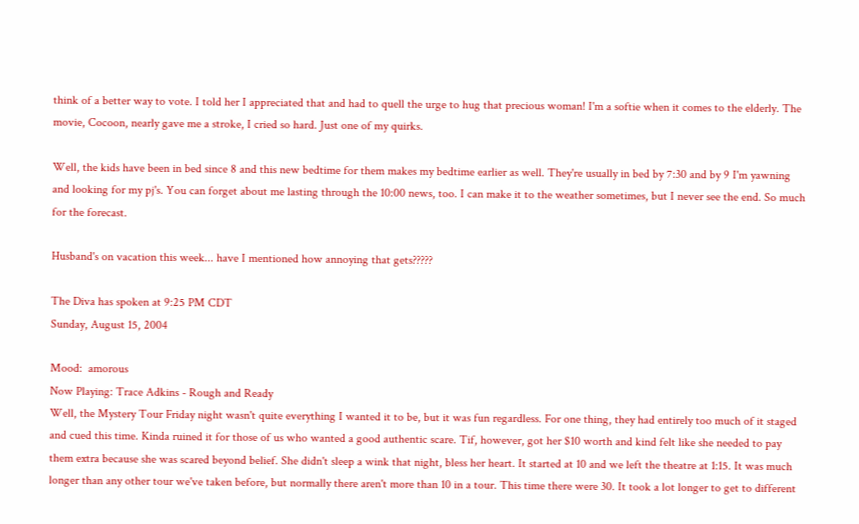think of a better way to vote. I told her I appreciated that and had to quell the urge to hug that precious woman! I'm a softie when it comes to the elderly. The movie, Cocoon, nearly gave me a stroke, I cried so hard. Just one of my quirks.

Well, the kids have been in bed since 8 and this new bedtime for them makes my bedtime earlier as well. They're usually in bed by 7:30 and by 9 I'm yawning and looking for my pj's. You can forget about me lasting through the 10:00 news, too. I can make it to the weather sometimes, but I never see the end. So much for the forecast.

Husband's on vacation this week... have I mentioned how annoying that gets?????

The Diva has spoken at 9:25 PM CDT
Sunday, August 15, 2004

Mood:  amorous
Now Playing: Trace Adkins - Rough and Ready
Well, the Mystery Tour Friday night wasn't quite everything I wanted it to be, but it was fun regardless. For one thing, they had entirely too much of it staged and cued this time. Kinda ruined it for those of us who wanted a good authentic scare. Tif, however, got her $10 worth and kind felt like she needed to pay them extra because she was scared beyond belief. She didn't sleep a wink that night, bless her heart. It started at 10 and we left the theatre at 1:15. It was much longer than any other tour we've taken before, but normally there aren't more than 10 in a tour. This time there were 30. It took a lot longer to get to different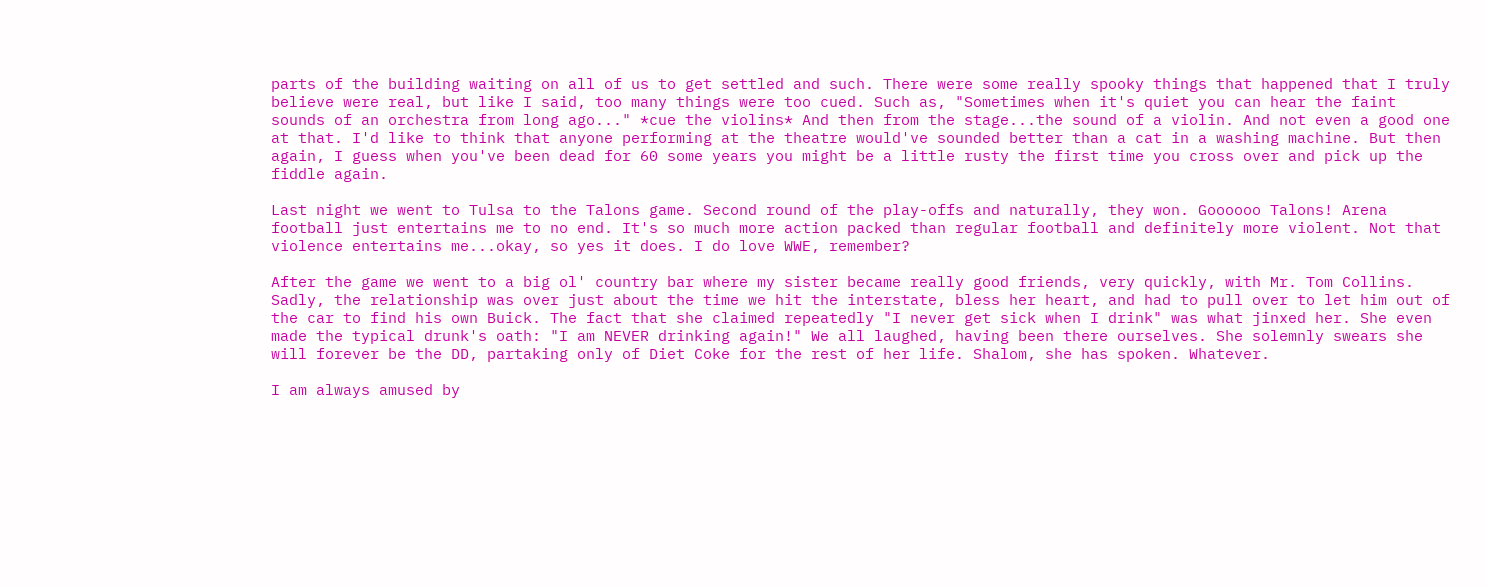parts of the building waiting on all of us to get settled and such. There were some really spooky things that happened that I truly believe were real, but like I said, too many things were too cued. Such as, "Sometimes when it's quiet you can hear the faint sounds of an orchestra from long ago..." *cue the violins* And then from the stage...the sound of a violin. And not even a good one at that. I'd like to think that anyone performing at the theatre would've sounded better than a cat in a washing machine. But then again, I guess when you've been dead for 60 some years you might be a little rusty the first time you cross over and pick up the fiddle again.

Last night we went to Tulsa to the Talons game. Second round of the play-offs and naturally, they won. Goooooo Talons! Arena football just entertains me to no end. It's so much more action packed than regular football and definitely more violent. Not that violence entertains me...okay, so yes it does. I do love WWE, remember?

After the game we went to a big ol' country bar where my sister became really good friends, very quickly, with Mr. Tom Collins. Sadly, the relationship was over just about the time we hit the interstate, bless her heart, and had to pull over to let him out of the car to find his own Buick. The fact that she claimed repeatedly "I never get sick when I drink" was what jinxed her. She even made the typical drunk's oath: "I am NEVER drinking again!" We all laughed, having been there ourselves. She solemnly swears she will forever be the DD, partaking only of Diet Coke for the rest of her life. Shalom, she has spoken. Whatever.

I am always amused by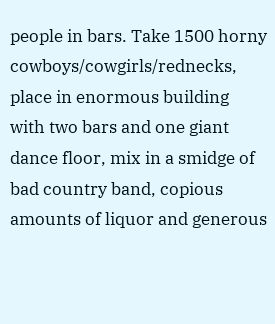people in bars. Take 1500 horny cowboys/cowgirls/rednecks, place in enormous building with two bars and one giant dance floor, mix in a smidge of bad country band, copious amounts of liquor and generous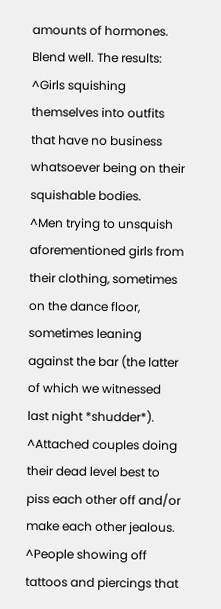amounts of hormones. Blend well. The results:
^Girls squishing themselves into outfits that have no business whatsoever being on their squishable bodies.
^Men trying to unsquish aforementioned girls from their clothing, sometimes on the dance floor, sometimes leaning against the bar (the latter of which we witnessed last night *shudder*).
^Attached couples doing their dead level best to piss each other off and/or make each other jealous.
^People showing off tattoos and piercings that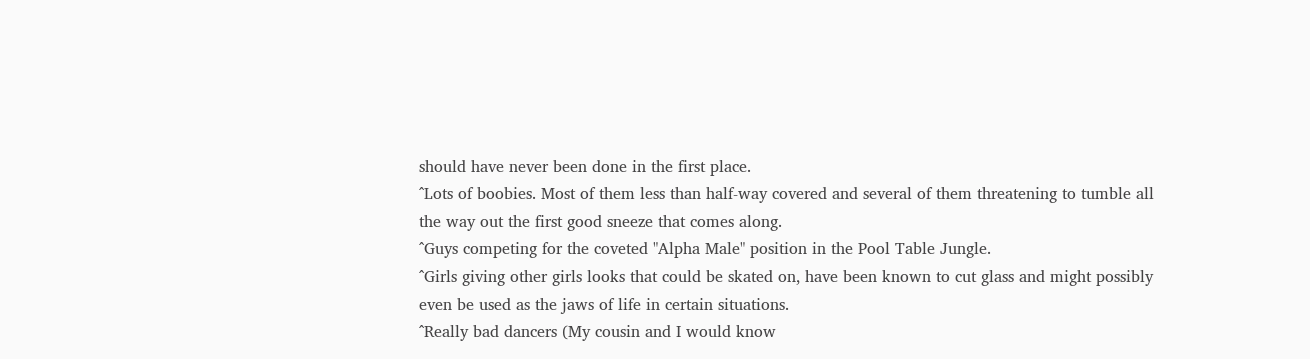should have never been done in the first place.
^Lots of boobies. Most of them less than half-way covered and several of them threatening to tumble all the way out the first good sneeze that comes along.
^Guys competing for the coveted "Alpha Male" position in the Pool Table Jungle.
^Girls giving other girls looks that could be skated on, have been known to cut glass and might possibly even be used as the jaws of life in certain situations.
^Really bad dancers (My cousin and I would know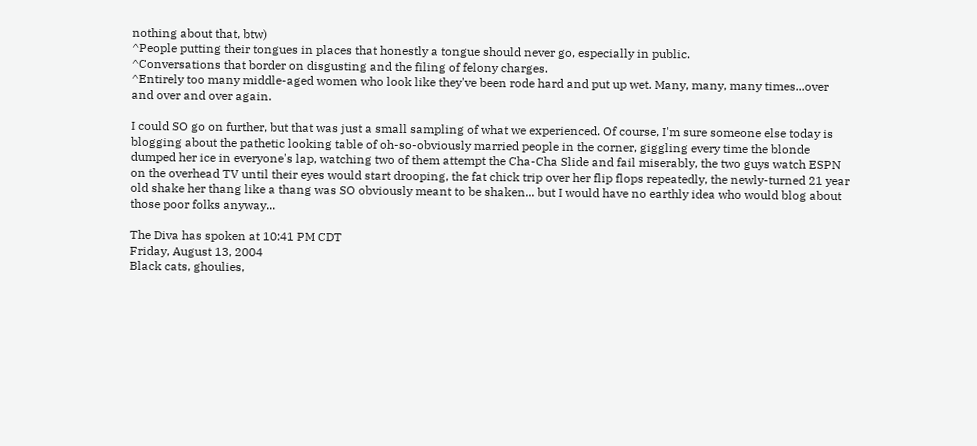nothing about that, btw)
^People putting their tongues in places that honestly a tongue should never go, especially in public.
^Conversations that border on disgusting and the filing of felony charges.
^Entirely too many middle-aged women who look like they've been rode hard and put up wet. Many, many, many times...over and over and over again.

I could SO go on further, but that was just a small sampling of what we experienced. Of course, I'm sure someone else today is blogging about the pathetic looking table of oh-so-obviously married people in the corner, giggling every time the blonde dumped her ice in everyone's lap, watching two of them attempt the Cha-Cha Slide and fail miserably, the two guys watch ESPN on the overhead TV until their eyes would start drooping, the fat chick trip over her flip flops repeatedly, the newly-turned 21 year old shake her thang like a thang was SO obviously meant to be shaken... but I would have no earthly idea who would blog about those poor folks anyway...

The Diva has spoken at 10:41 PM CDT
Friday, August 13, 2004
Black cats, ghoulies,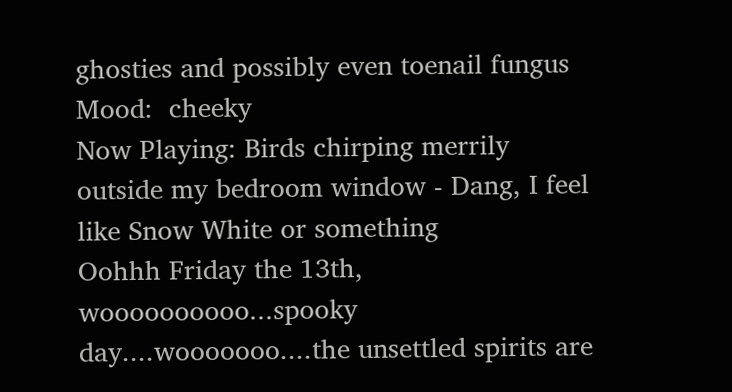ghosties and possibly even toenail fungus
Mood:  cheeky
Now Playing: Birds chirping merrily outside my bedroom window - Dang, I feel like Snow White or something
Oohhh Friday the 13th, woooooooooo...spooky day....wooooooo....the unsettled spirits are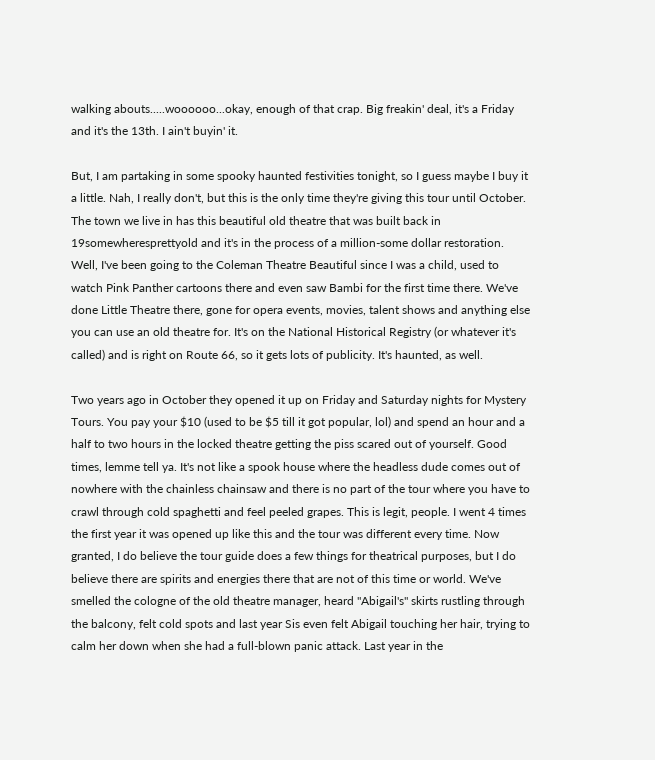walking abouts.....woooooo...okay, enough of that crap. Big freakin' deal, it's a Friday and it's the 13th. I ain't buyin' it.

But, I am partaking in some spooky haunted festivities tonight, so I guess maybe I buy it a little. Nah, I really don't, but this is the only time they're giving this tour until October. The town we live in has this beautiful old theatre that was built back in 19somewheresprettyold and it's in the process of a million-some dollar restoration. Well, I've been going to the Coleman Theatre Beautiful since I was a child, used to watch Pink Panther cartoons there and even saw Bambi for the first time there. We've done Little Theatre there, gone for opera events, movies, talent shows and anything else you can use an old theatre for. It's on the National Historical Registry (or whatever it's called) and is right on Route 66, so it gets lots of publicity. It's haunted, as well.

Two years ago in October they opened it up on Friday and Saturday nights for Mystery Tours. You pay your $10 (used to be $5 till it got popular, lol) and spend an hour and a half to two hours in the locked theatre getting the piss scared out of yourself. Good times, lemme tell ya. It's not like a spook house where the headless dude comes out of nowhere with the chainless chainsaw and there is no part of the tour where you have to crawl through cold spaghetti and feel peeled grapes. This is legit, people. I went 4 times the first year it was opened up like this and the tour was different every time. Now granted, I do believe the tour guide does a few things for theatrical purposes, but I do believe there are spirits and energies there that are not of this time or world. We've smelled the cologne of the old theatre manager, heard "Abigail's" skirts rustling through the balcony, felt cold spots and last year Sis even felt Abigail touching her hair, trying to calm her down when she had a full-blown panic attack. Last year in the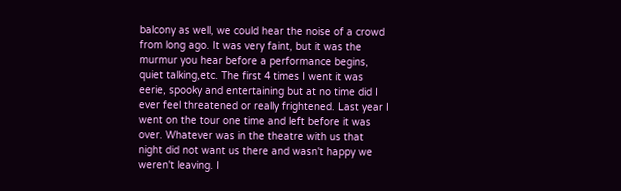balcony as well, we could hear the noise of a crowd from long ago. It was very faint, but it was the murmur you hear before a performance begins, quiet talking,etc. The first 4 times I went it was eerie, spooky and entertaining but at no time did I ever feel threatened or really frightened. Last year I went on the tour one time and left before it was over. Whatever was in the theatre with us that night did not want us there and wasn't happy we weren't leaving. I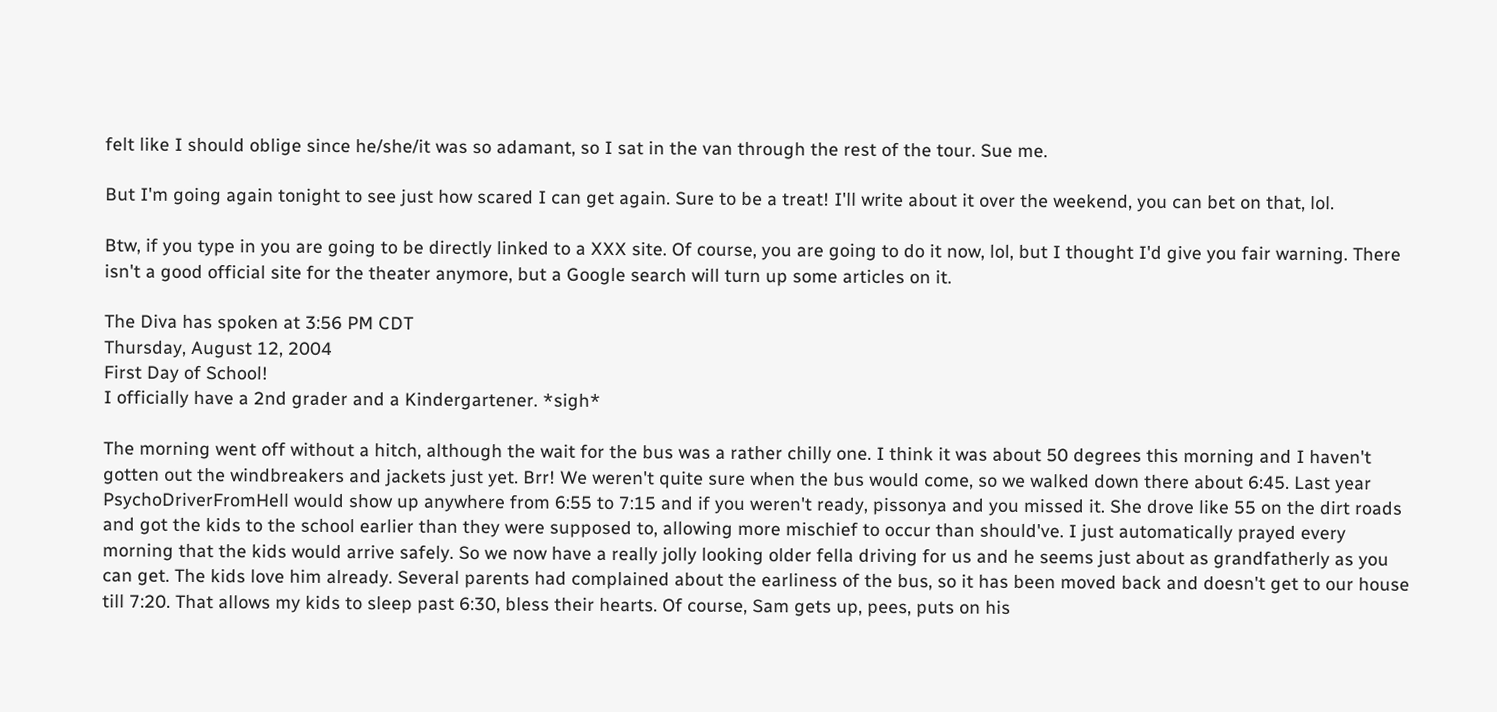felt like I should oblige since he/she/it was so adamant, so I sat in the van through the rest of the tour. Sue me.

But I'm going again tonight to see just how scared I can get again. Sure to be a treat! I'll write about it over the weekend, you can bet on that, lol.

Btw, if you type in you are going to be directly linked to a XXX site. Of course, you are going to do it now, lol, but I thought I'd give you fair warning. There isn't a good official site for the theater anymore, but a Google search will turn up some articles on it.

The Diva has spoken at 3:56 PM CDT
Thursday, August 12, 2004
First Day of School!
I officially have a 2nd grader and a Kindergartener. *sigh*

The morning went off without a hitch, although the wait for the bus was a rather chilly one. I think it was about 50 degrees this morning and I haven't gotten out the windbreakers and jackets just yet. Brr! We weren't quite sure when the bus would come, so we walked down there about 6:45. Last year PsychoDriverFromHell would show up anywhere from 6:55 to 7:15 and if you weren't ready, pissonya and you missed it. She drove like 55 on the dirt roads and got the kids to the school earlier than they were supposed to, allowing more mischief to occur than should've. I just automatically prayed every morning that the kids would arrive safely. So we now have a really jolly looking older fella driving for us and he seems just about as grandfatherly as you can get. The kids love him already. Several parents had complained about the earliness of the bus, so it has been moved back and doesn't get to our house till 7:20. That allows my kids to sleep past 6:30, bless their hearts. Of course, Sam gets up, pees, puts on his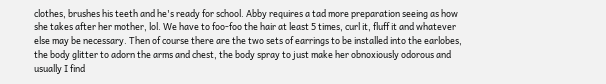clothes, brushes his teeth and he's ready for school. Abby requires a tad more preparation seeing as how she takes after her mother, lol. We have to foo-foo the hair at least 5 times, curl it, fluff it and whatever else may be necessary. Then of course there are the two sets of earrings to be installed into the earlobes, the body glitter to adorn the arms and chest, the body spray to just make her obnoxiously odorous and usually I find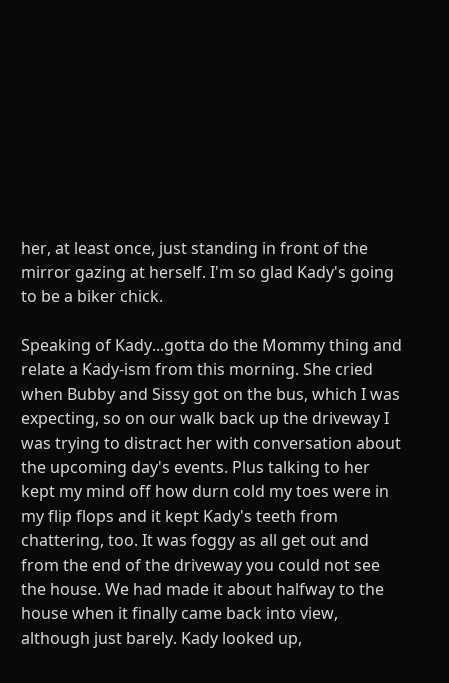her, at least once, just standing in front of the mirror gazing at herself. I'm so glad Kady's going to be a biker chick.

Speaking of Kady...gotta do the Mommy thing and relate a Kady-ism from this morning. She cried when Bubby and Sissy got on the bus, which I was expecting, so on our walk back up the driveway I was trying to distract her with conversation about the upcoming day's events. Plus talking to her kept my mind off how durn cold my toes were in my flip flops and it kept Kady's teeth from chattering, too. It was foggy as all get out and from the end of the driveway you could not see the house. We had made it about halfway to the house when it finally came back into view, although just barely. Kady looked up,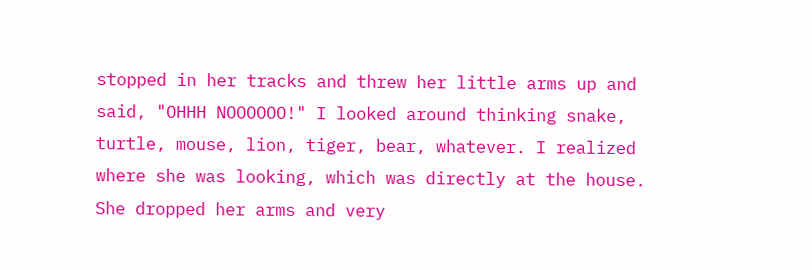stopped in her tracks and threw her little arms up and said, "OHHH NOOOOOO!" I looked around thinking snake, turtle, mouse, lion, tiger, bear, whatever. I realized where she was looking, which was directly at the house. She dropped her arms and very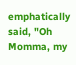emphatically said, "Oh Momma, my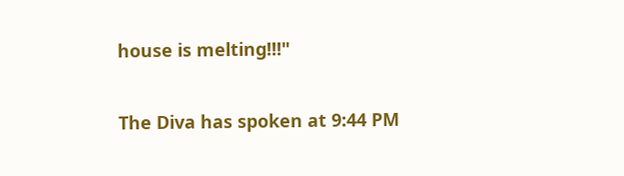house is melting!!!"

The Diva has spoken at 9:44 PM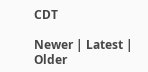CDT

Newer | Latest | Older